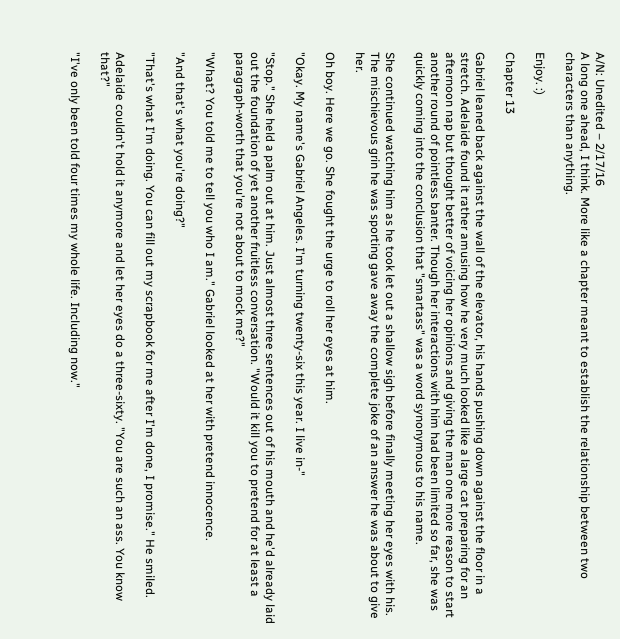A/N: Unedited – 2/17/16
A long one ahead, I think. More like a chapter meant to establish the relationship between two characters than anything.

Enjoy. :)

Chapter 13

Gabriel leaned back against the wall of the elevator, his hands pushing down against the floor in a stretch. Adelaide found it rather amusing how he very much looked like a large cat preparing for an afternoon nap but thought better of voicing her opinions and giving the man one more reason to start another round of pointless banter. Though her interactions with him had been limited so far, she was quickly coming into the conclusion that "smartass" was a word synonymous to his name.

She continued watching him as he took let out a shallow sigh before finally meeting her eyes with his. The mischievous grin he was sporting gave away the complete joke of an answer he was about to give her.

Oh boy. Here we go. She fought the urge to roll her eyes at him.

"Okay. My name's Gabriel Angeles. I'm turning twenty-six this year. I live in-"

"Stop." She held a palm out at him. Just almost three sentences out of his mouth and he'd already laid out the foundation of yet another fruitless conversation. "Would it kill you to pretend for at least a paragraph-worth that you're not about to mock me?"

"What? You told me to tell you who I am." Gabriel looked at her with pretend innocence.

"And that's what you're doing?"

"That's what I'm doing. You can fill out my scrapbook for me after I'm done, I promise." He smiled.

Adelaide couldn't hold it anymore and let her eyes do a three-sixty. "You are such an ass. You know that?"

"I've only been told four times my whole life. Including now."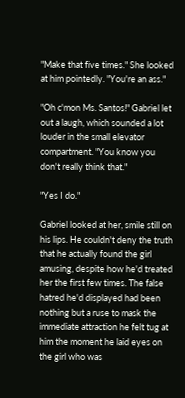"Make that five times." She looked at him pointedly. "You're an ass."

"Oh c'mon Ms. Santos!" Gabriel let out a laugh, which sounded a lot louder in the small elevator compartment. "You know you don't really think that."

"Yes I do."

Gabriel looked at her, smile still on his lips. He couldn't deny the truth that he actually found the girl amusing, despite how he'd treated her the first few times. The false hatred he'd displayed had been nothing but a ruse to mask the immediate attraction he felt tug at him the moment he laid eyes on the girl who was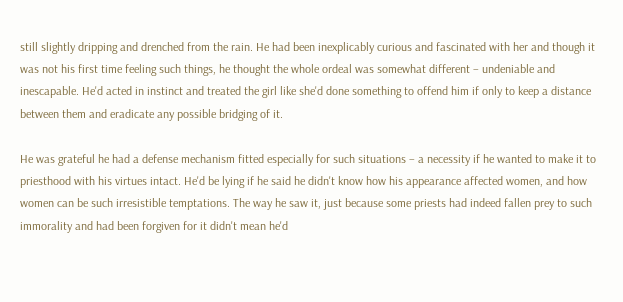still slightly dripping and drenched from the rain. He had been inexplicably curious and fascinated with her and though it was not his first time feeling such things, he thought the whole ordeal was somewhat different – undeniable and inescapable. He'd acted in instinct and treated the girl like she'd done something to offend him if only to keep a distance between them and eradicate any possible bridging of it.

He was grateful he had a defense mechanism fitted especially for such situations – a necessity if he wanted to make it to priesthood with his virtues intact. He'd be lying if he said he didn't know how his appearance affected women, and how women can be such irresistible temptations. The way he saw it, just because some priests had indeed fallen prey to such immorality and had been forgiven for it didn't mean he'd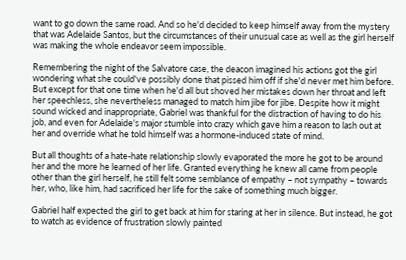want to go down the same road. And so he'd decided to keep himself away from the mystery that was Adelaide Santos, but the circumstances of their unusual case as well as the girl herself was making the whole endeavor seem impossible.

Remembering the night of the Salvatore case, the deacon imagined his actions got the girl wondering what she could've possibly done that pissed him off if she'd never met him before. But except for that one time when he'd all but shoved her mistakes down her throat and left her speechless, she nevertheless managed to match him jibe for jibe. Despite how it might sound wicked and inappropriate, Gabriel was thankful for the distraction of having to do his job, and even for Adelaide's major stumble into crazy which gave him a reason to lash out at her and override what he told himself was a hormone-induced state of mind.

But all thoughts of a hate-hate relationship slowly evaporated the more he got to be around her and the more he learned of her life. Granted everything he knew all came from people other than the girl herself, he still felt some semblance of empathy – not sympathy – towards her, who, like him, had sacrificed her life for the sake of something much bigger.

Gabriel half expected the girl to get back at him for staring at her in silence. But instead, he got to watch as evidence of frustration slowly painted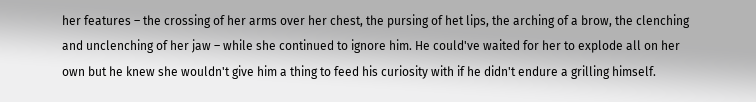her features – the crossing of her arms over her chest, the pursing of het lips, the arching of a brow, the clenching and unclenching of her jaw – while she continued to ignore him. He could've waited for her to explode all on her own but he knew she wouldn't give him a thing to feed his curiosity with if he didn't endure a grilling himself.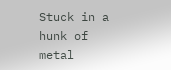Stuck in a hunk of metal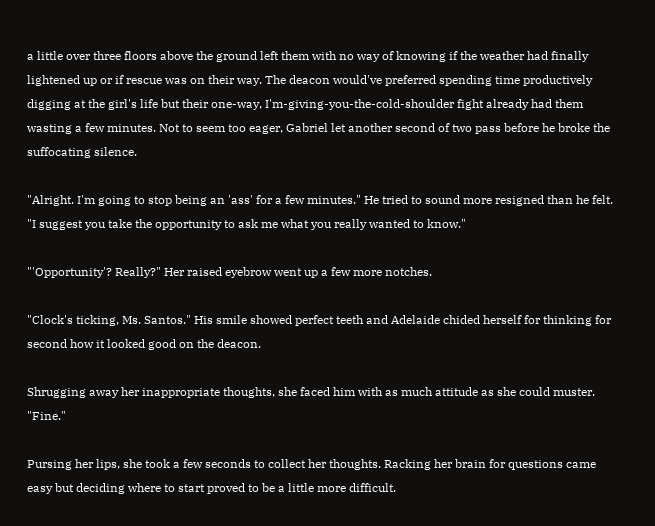a little over three floors above the ground left them with no way of knowing if the weather had finally lightened up or if rescue was on their way. The deacon would've preferred spending time productively digging at the girl's life but their one-way, I'm-giving-you-the-cold-shoulder fight already had them wasting a few minutes. Not to seem too eager, Gabriel let another second of two pass before he broke the suffocating silence.

"Alright. I'm going to stop being an 'ass' for a few minutes." He tried to sound more resigned than he felt. "I suggest you take the opportunity to ask me what you really wanted to know."

"'Opportunity'? Really?" Her raised eyebrow went up a few more notches.

"Clock's ticking, Ms. Santos." His smile showed perfect teeth and Adelaide chided herself for thinking for second how it looked good on the deacon.

Shrugging away her inappropriate thoughts, she faced him with as much attitude as she could muster. "Fine."

Pursing her lips, she took a few seconds to collect her thoughts. Racking her brain for questions came easy but deciding where to start proved to be a little more difficult.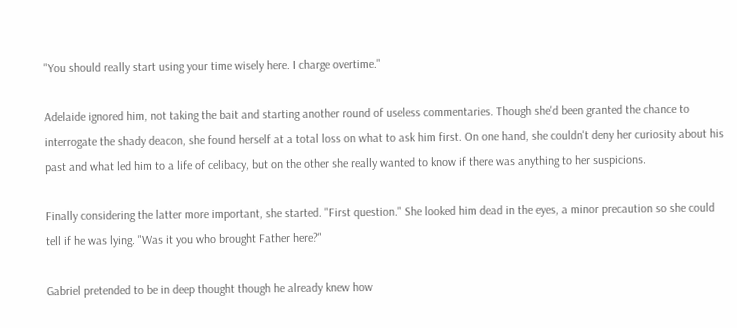"You should really start using your time wisely here. I charge overtime."

Adelaide ignored him, not taking the bait and starting another round of useless commentaries. Though she'd been granted the chance to interrogate the shady deacon, she found herself at a total loss on what to ask him first. On one hand, she couldn't deny her curiosity about his past and what led him to a life of celibacy, but on the other she really wanted to know if there was anything to her suspicions.

Finally considering the latter more important, she started. "First question." She looked him dead in the eyes, a minor precaution so she could tell if he was lying. "Was it you who brought Father here?"

Gabriel pretended to be in deep thought though he already knew how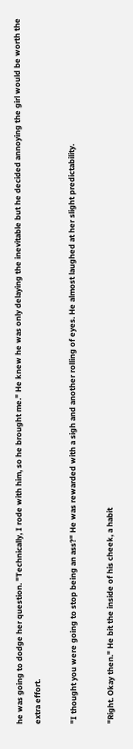he was going to dodge her question. "Technically, I rode with him, so he brought me." He knew he was only delaying the inevitable but he decided annoying the girl would be worth the extra effort.

"I thought you were going to stop being an ass?" He was rewarded with a sigh and another rolling of eyes. He almost laughed at her slight predictability.

"Right. Okay then." He bit the inside of his cheek, a habit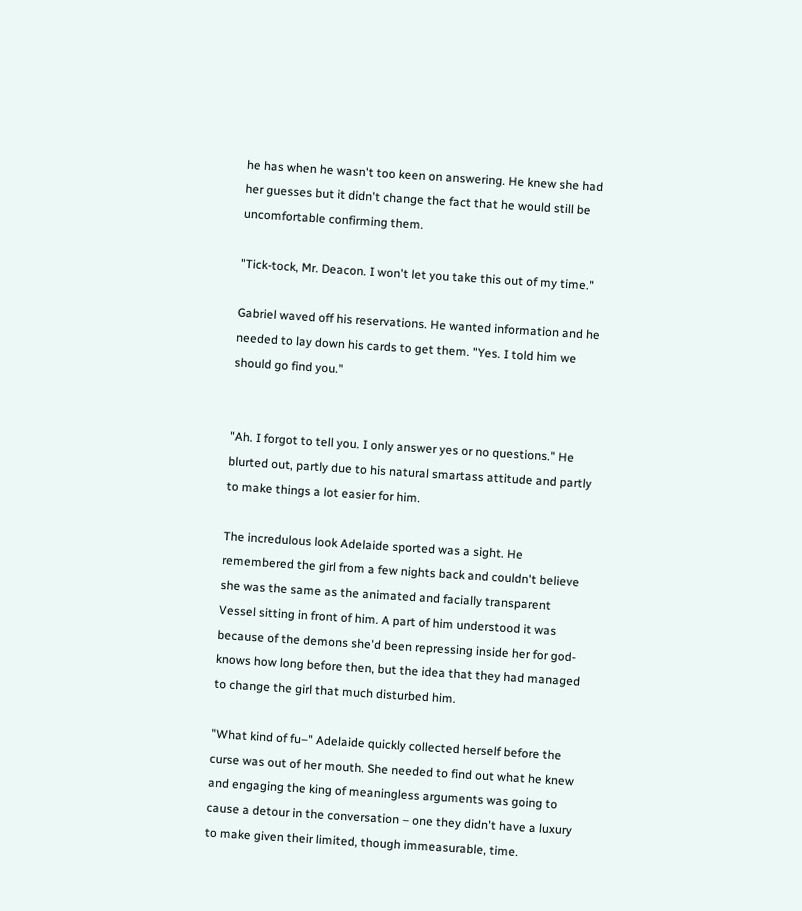he has when he wasn't too keen on answering. He knew she had her guesses but it didn't change the fact that he would still be uncomfortable confirming them.

"Tick-tock, Mr. Deacon. I won't let you take this out of my time."

Gabriel waved off his reservations. He wanted information and he needed to lay down his cards to get them. "Yes. I told him we should go find you."


"Ah. I forgot to tell you. I only answer yes or no questions." He blurted out, partly due to his natural smartass attitude and partly to make things a lot easier for him.

The incredulous look Adelaide sported was a sight. He remembered the girl from a few nights back and couldn't believe she was the same as the animated and facially transparent Vessel sitting in front of him. A part of him understood it was because of the demons she'd been repressing inside her for god-knows how long before then, but the idea that they had managed to change the girl that much disturbed him.

"What kind of fu–" Adelaide quickly collected herself before the curse was out of her mouth. She needed to find out what he knew and engaging the king of meaningless arguments was going to cause a detour in the conversation – one they didn't have a luxury to make given their limited, though immeasurable, time.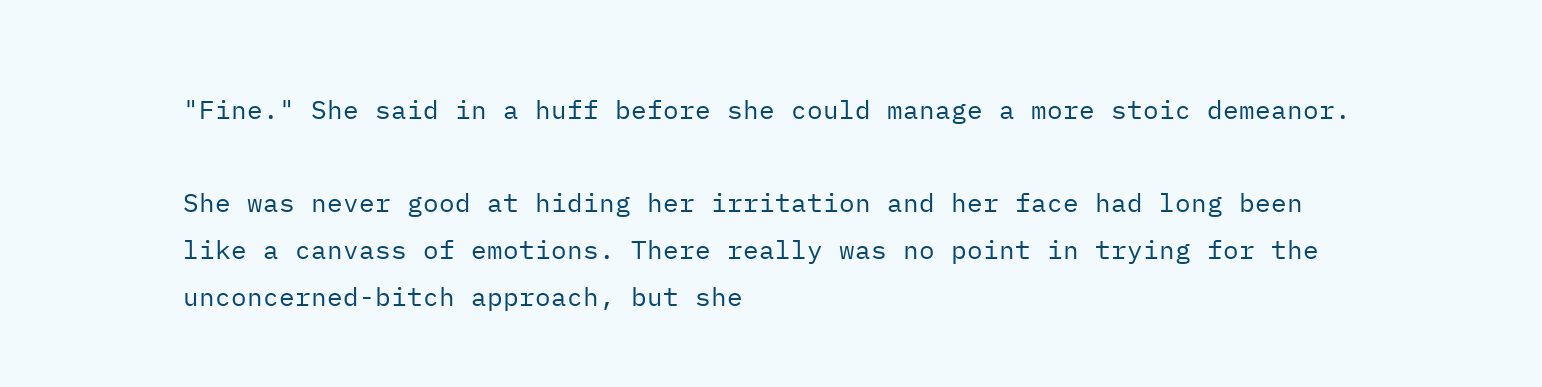"Fine." She said in a huff before she could manage a more stoic demeanor.

She was never good at hiding her irritation and her face had long been like a canvass of emotions. There really was no point in trying for the unconcerned-bitch approach, but she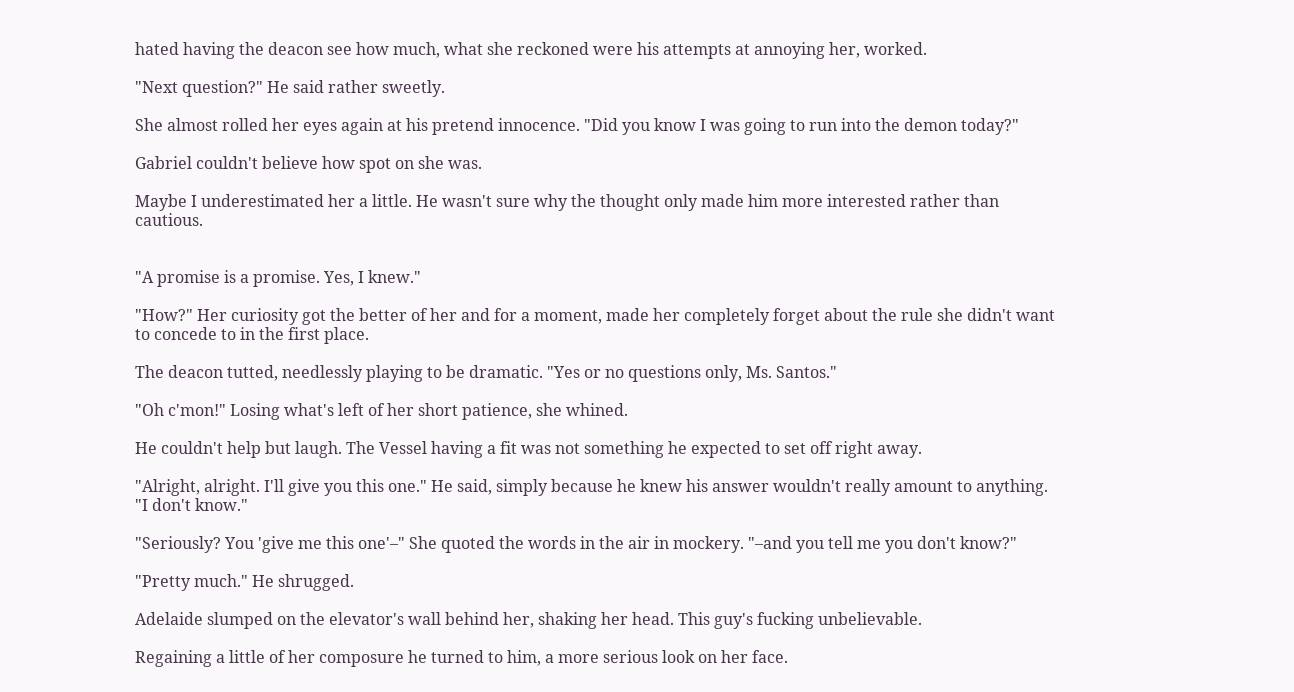hated having the deacon see how much, what she reckoned were his attempts at annoying her, worked.

"Next question?" He said rather sweetly.

She almost rolled her eyes again at his pretend innocence. "Did you know I was going to run into the demon today?"

Gabriel couldn't believe how spot on she was.

Maybe I underestimated her a little. He wasn't sure why the thought only made him more interested rather than cautious.


"A promise is a promise. Yes, I knew."

"How?" Her curiosity got the better of her and for a moment, made her completely forget about the rule she didn't want to concede to in the first place.

The deacon tutted, needlessly playing to be dramatic. "Yes or no questions only, Ms. Santos."

"Oh c'mon!" Losing what's left of her short patience, she whined.

He couldn't help but laugh. The Vessel having a fit was not something he expected to set off right away.

"Alright, alright. I'll give you this one." He said, simply because he knew his answer wouldn't really amount to anything. "I don't know."

"Seriously? You 'give me this one'–" She quoted the words in the air in mockery. "–and you tell me you don't know?"

"Pretty much." He shrugged.

Adelaide slumped on the elevator's wall behind her, shaking her head. This guy's fucking unbelievable.

Regaining a little of her composure he turned to him, a more serious look on her face.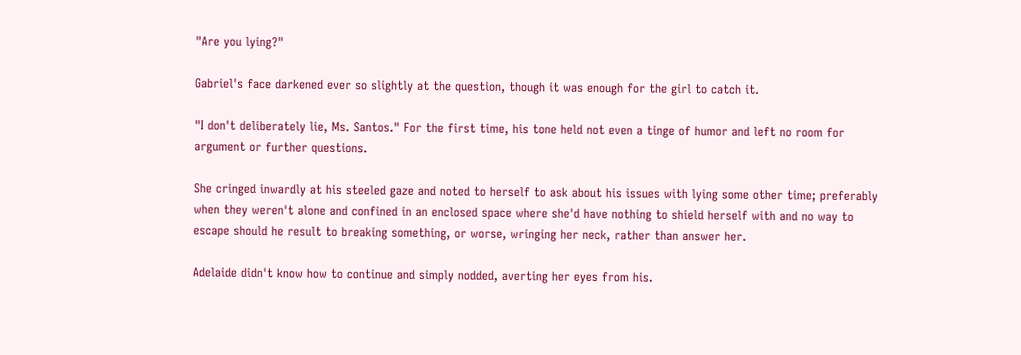"Are you lying?"

Gabriel's face darkened ever so slightly at the question, though it was enough for the girl to catch it.

"I don't deliberately lie, Ms. Santos." For the first time, his tone held not even a tinge of humor and left no room for argument or further questions.

She cringed inwardly at his steeled gaze and noted to herself to ask about his issues with lying some other time; preferably when they weren't alone and confined in an enclosed space where she'd have nothing to shield herself with and no way to escape should he result to breaking something, or worse, wringing her neck, rather than answer her.

Adelaide didn't know how to continue and simply nodded, averting her eyes from his.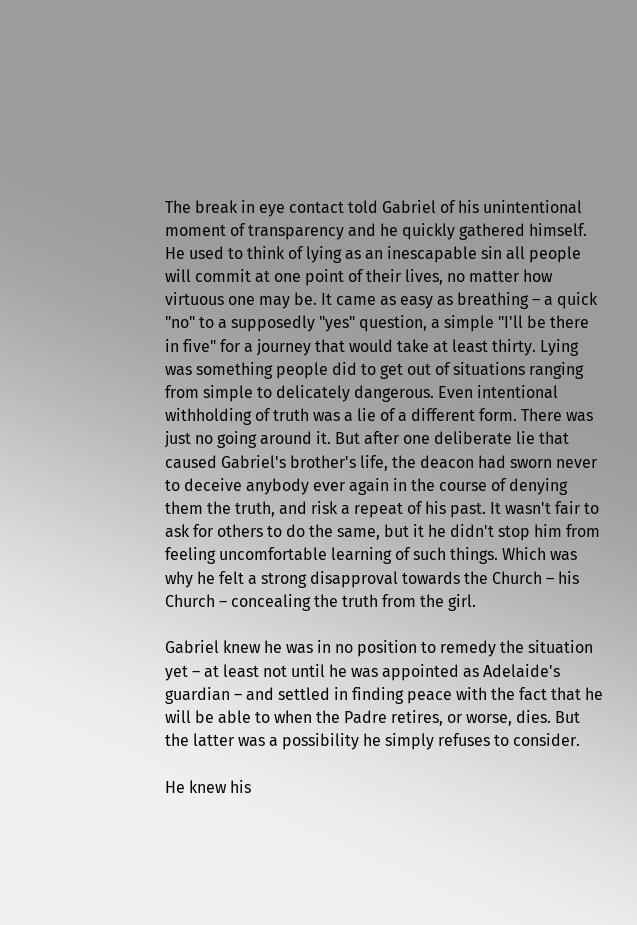The break in eye contact told Gabriel of his unintentional moment of transparency and he quickly gathered himself. He used to think of lying as an inescapable sin all people will commit at one point of their lives, no matter how virtuous one may be. It came as easy as breathing – a quick "no" to a supposedly "yes" question, a simple "I'll be there in five" for a journey that would take at least thirty. Lying was something people did to get out of situations ranging from simple to delicately dangerous. Even intentional withholding of truth was a lie of a different form. There was just no going around it. But after one deliberate lie that caused Gabriel's brother's life, the deacon had sworn never to deceive anybody ever again in the course of denying them the truth, and risk a repeat of his past. It wasn't fair to ask for others to do the same, but it he didn't stop him from feeling uncomfortable learning of such things. Which was why he felt a strong disapproval towards the Church – his Church – concealing the truth from the girl.

Gabriel knew he was in no position to remedy the situation yet – at least not until he was appointed as Adelaide's guardian – and settled in finding peace with the fact that he will be able to when the Padre retires, or worse, dies. But the latter was a possibility he simply refuses to consider.

He knew his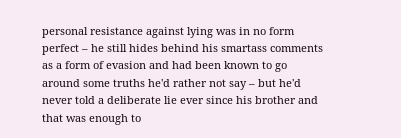personal resistance against lying was in no form perfect – he still hides behind his smartass comments as a form of evasion and had been known to go around some truths he'd rather not say – but he'd never told a deliberate lie ever since his brother and that was enough to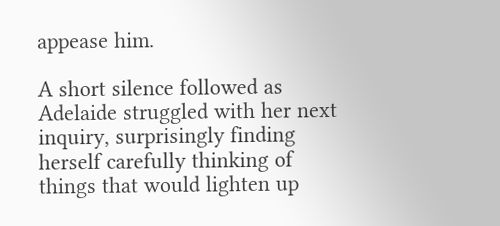appease him.

A short silence followed as Adelaide struggled with her next inquiry, surprisingly finding herself carefully thinking of things that would lighten up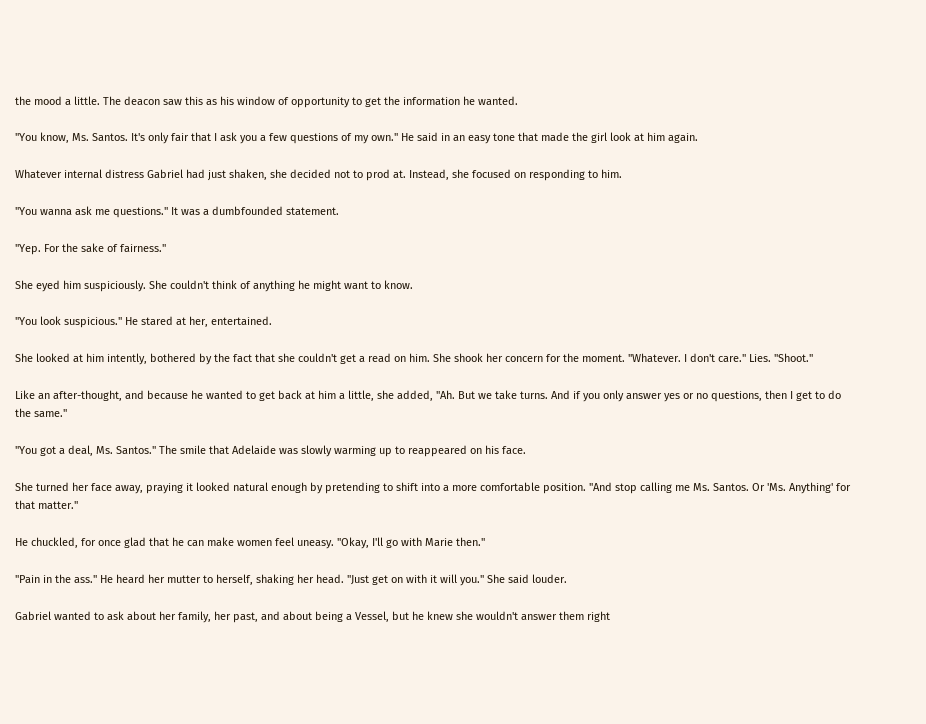the mood a little. The deacon saw this as his window of opportunity to get the information he wanted.

"You know, Ms. Santos. It's only fair that I ask you a few questions of my own." He said in an easy tone that made the girl look at him again.

Whatever internal distress Gabriel had just shaken, she decided not to prod at. Instead, she focused on responding to him.

"You wanna ask me questions." It was a dumbfounded statement.

"Yep. For the sake of fairness."

She eyed him suspiciously. She couldn't think of anything he might want to know.

"You look suspicious." He stared at her, entertained.

She looked at him intently, bothered by the fact that she couldn't get a read on him. She shook her concern for the moment. "Whatever. I don't care." Lies. "Shoot."

Like an after-thought, and because he wanted to get back at him a little, she added, "Ah. But we take turns. And if you only answer yes or no questions, then I get to do the same."

"You got a deal, Ms. Santos." The smile that Adelaide was slowly warming up to reappeared on his face.

She turned her face away, praying it looked natural enough by pretending to shift into a more comfortable position. "And stop calling me Ms. Santos. Or 'Ms. Anything' for that matter."

He chuckled, for once glad that he can make women feel uneasy. "Okay, I'll go with Marie then."

"Pain in the ass." He heard her mutter to herself, shaking her head. "Just get on with it will you." She said louder.

Gabriel wanted to ask about her family, her past, and about being a Vessel, but he knew she wouldn't answer them right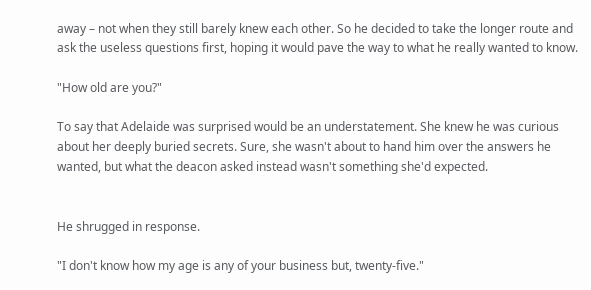away – not when they still barely knew each other. So he decided to take the longer route and ask the useless questions first, hoping it would pave the way to what he really wanted to know.

"How old are you?"

To say that Adelaide was surprised would be an understatement. She knew he was curious about her deeply buried secrets. Sure, she wasn't about to hand him over the answers he wanted, but what the deacon asked instead wasn't something she'd expected.


He shrugged in response.

"I don't know how my age is any of your business but, twenty-five."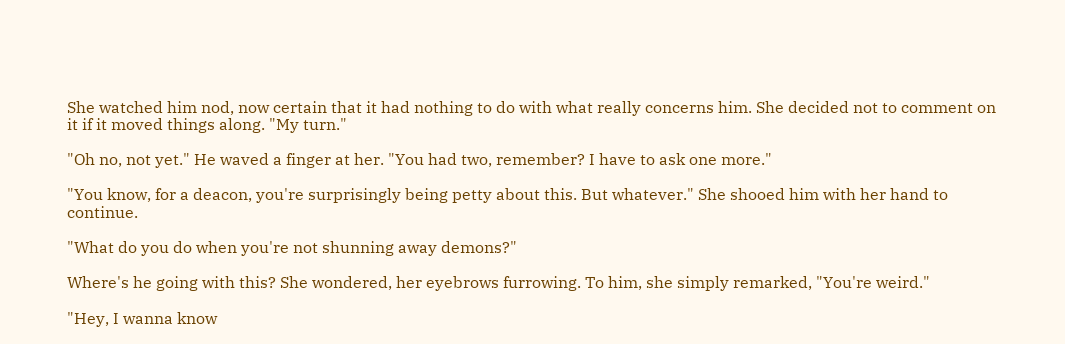She watched him nod, now certain that it had nothing to do with what really concerns him. She decided not to comment on it if it moved things along. "My turn."

"Oh no, not yet." He waved a finger at her. "You had two, remember? I have to ask one more."

"You know, for a deacon, you're surprisingly being petty about this. But whatever." She shooed him with her hand to continue.

"What do you do when you're not shunning away demons?"

Where's he going with this? She wondered, her eyebrows furrowing. To him, she simply remarked, "You're weird."

"Hey, I wanna know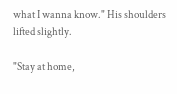what I wanna know." His shoulders lifted slightly.

"Stay at home,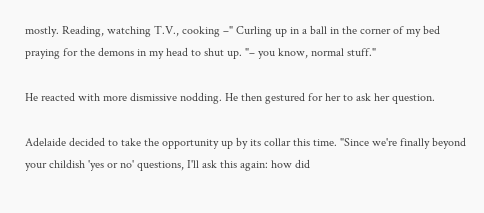mostly. Reading, watching T.V., cooking –" Curling up in a ball in the corner of my bed praying for the demons in my head to shut up. "– you know, normal stuff."

He reacted with more dismissive nodding. He then gestured for her to ask her question.

Adelaide decided to take the opportunity up by its collar this time. "Since we're finally beyond your childish 'yes or no' questions, I'll ask this again: how did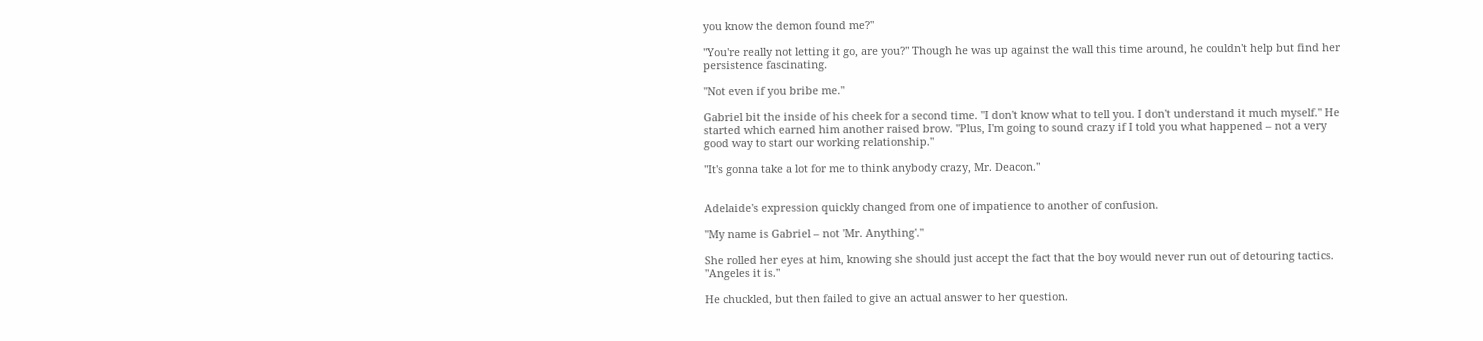you know the demon found me?"

"You're really not letting it go, are you?" Though he was up against the wall this time around, he couldn't help but find her persistence fascinating.

"Not even if you bribe me."

Gabriel bit the inside of his cheek for a second time. "I don't know what to tell you. I don't understand it much myself." He started which earned him another raised brow. "Plus, I'm going to sound crazy if I told you what happened – not a very good way to start our working relationship."

"It's gonna take a lot for me to think anybody crazy, Mr. Deacon."


Adelaide's expression quickly changed from one of impatience to another of confusion.

"My name is Gabriel – not 'Mr. Anything'."

She rolled her eyes at him, knowing she should just accept the fact that the boy would never run out of detouring tactics. "Angeles it is."

He chuckled, but then failed to give an actual answer to her question.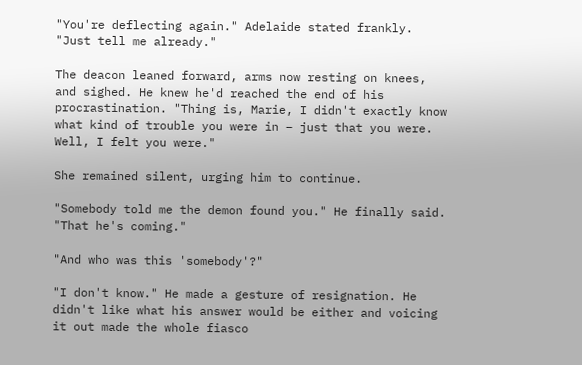"You're deflecting again." Adelaide stated frankly. "Just tell me already."

The deacon leaned forward, arms now resting on knees, and sighed. He knew he'd reached the end of his procrastination. "Thing is, Marie, I didn't exactly know what kind of trouble you were in – just that you were. Well, I felt you were."

She remained silent, urging him to continue.

"Somebody told me the demon found you." He finally said. "That he's coming."

"And who was this 'somebody'?"

"I don't know." He made a gesture of resignation. He didn't like what his answer would be either and voicing it out made the whole fiasco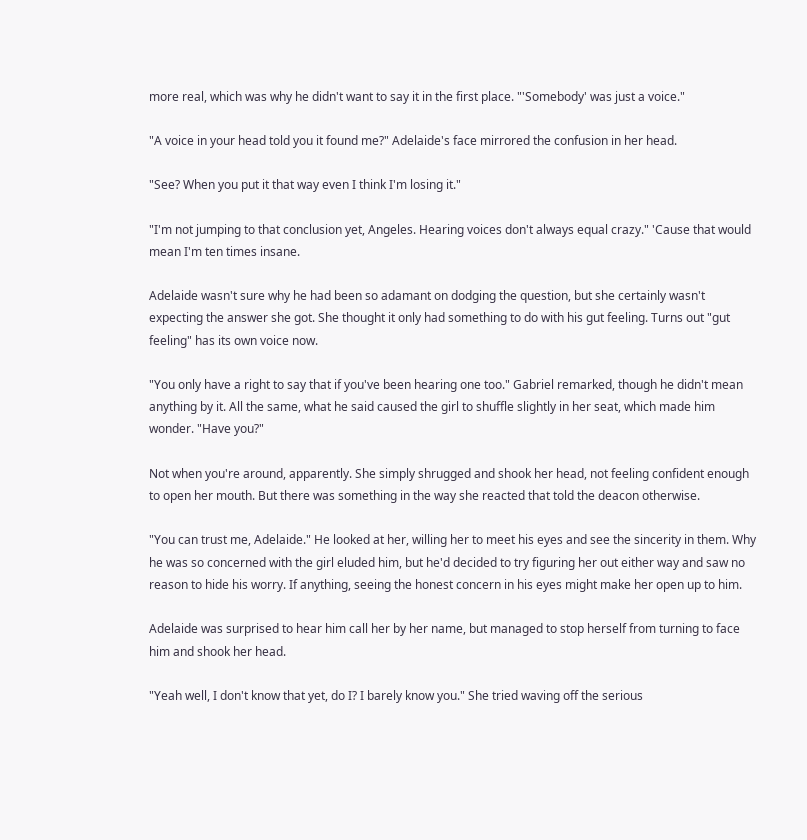more real, which was why he didn't want to say it in the first place. "'Somebody' was just a voice."

"A voice in your head told you it found me?" Adelaide's face mirrored the confusion in her head.

"See? When you put it that way even I think I'm losing it."

"I'm not jumping to that conclusion yet, Angeles. Hearing voices don't always equal crazy." 'Cause that would mean I'm ten times insane.

Adelaide wasn't sure why he had been so adamant on dodging the question, but she certainly wasn't expecting the answer she got. She thought it only had something to do with his gut feeling. Turns out "gut feeling" has its own voice now.

"You only have a right to say that if you've been hearing one too." Gabriel remarked, though he didn't mean anything by it. All the same, what he said caused the girl to shuffle slightly in her seat, which made him wonder. "Have you?"

Not when you're around, apparently. She simply shrugged and shook her head, not feeling confident enough to open her mouth. But there was something in the way she reacted that told the deacon otherwise.

"You can trust me, Adelaide." He looked at her, willing her to meet his eyes and see the sincerity in them. Why he was so concerned with the girl eluded him, but he'd decided to try figuring her out either way and saw no reason to hide his worry. If anything, seeing the honest concern in his eyes might make her open up to him.

Adelaide was surprised to hear him call her by her name, but managed to stop herself from turning to face him and shook her head.

"Yeah well, I don't know that yet, do I? I barely know you." She tried waving off the serious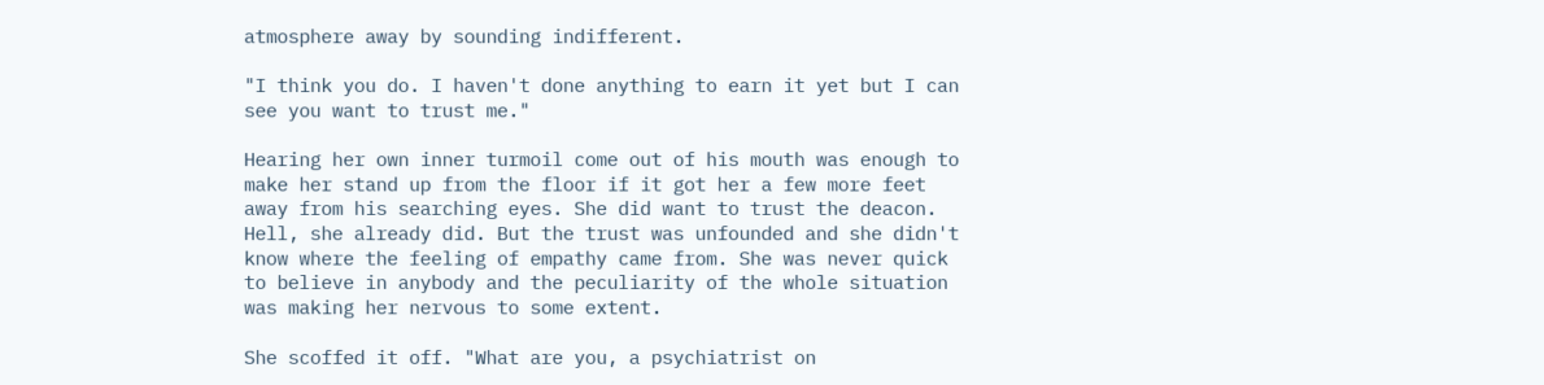atmosphere away by sounding indifferent.

"I think you do. I haven't done anything to earn it yet but I can see you want to trust me."

Hearing her own inner turmoil come out of his mouth was enough to make her stand up from the floor if it got her a few more feet away from his searching eyes. She did want to trust the deacon. Hell, she already did. But the trust was unfounded and she didn't know where the feeling of empathy came from. She was never quick to believe in anybody and the peculiarity of the whole situation was making her nervous to some extent.

She scoffed it off. "What are you, a psychiatrist on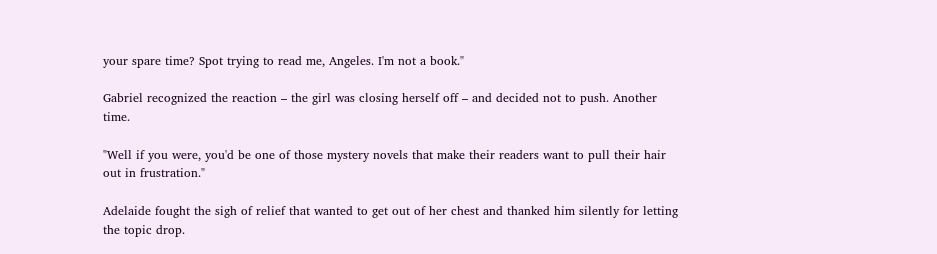your spare time? Spot trying to read me, Angeles. I'm not a book."

Gabriel recognized the reaction – the girl was closing herself off – and decided not to push. Another time.

"Well if you were, you'd be one of those mystery novels that make their readers want to pull their hair out in frustration."

Adelaide fought the sigh of relief that wanted to get out of her chest and thanked him silently for letting the topic drop.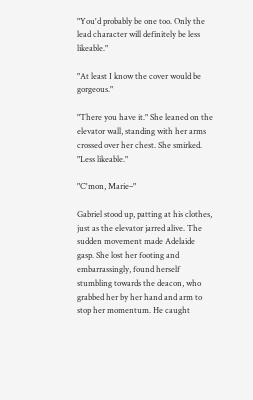"You'd probably be one too. Only the lead character will definitely be less likeable."

"At least I know the cover would be gorgeous."

"There you have it." She leaned on the elevator wall, standing with her arms crossed over her chest. She smirked. "Less likeable."

"C'mon, Marie–"

Gabriel stood up, patting at his clothes, just as the elevator jarred alive. The sudden movement made Adelaide gasp. She lost her footing and embarrassingly, found herself stumbling towards the deacon, who grabbed her by her hand and arm to stop her momentum. He caught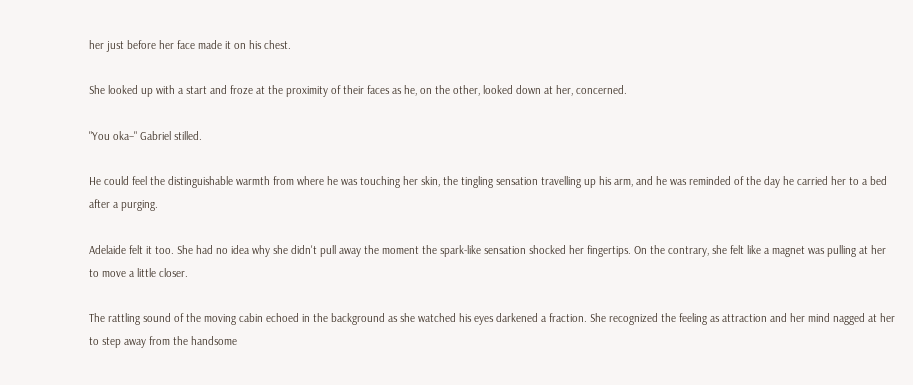her just before her face made it on his chest.

She looked up with a start and froze at the proximity of their faces as he, on the other, looked down at her, concerned.

"You oka–" Gabriel stilled.

He could feel the distinguishable warmth from where he was touching her skin, the tingling sensation travelling up his arm, and he was reminded of the day he carried her to a bed after a purging.

Adelaide felt it too. She had no idea why she didn't pull away the moment the spark-like sensation shocked her fingertips. On the contrary, she felt like a magnet was pulling at her to move a little closer.

The rattling sound of the moving cabin echoed in the background as she watched his eyes darkened a fraction. She recognized the feeling as attraction and her mind nagged at her to step away from the handsome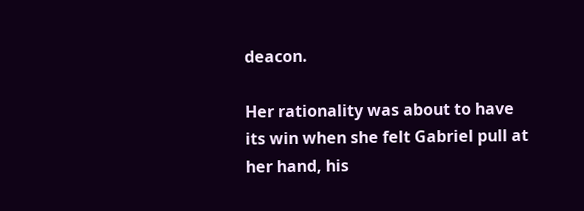deacon.

Her rationality was about to have its win when she felt Gabriel pull at her hand, his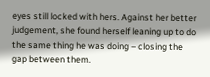eyes still locked with hers. Against her better judgement, she found herself leaning up to do the same thing he was doing – closing the gap between them.